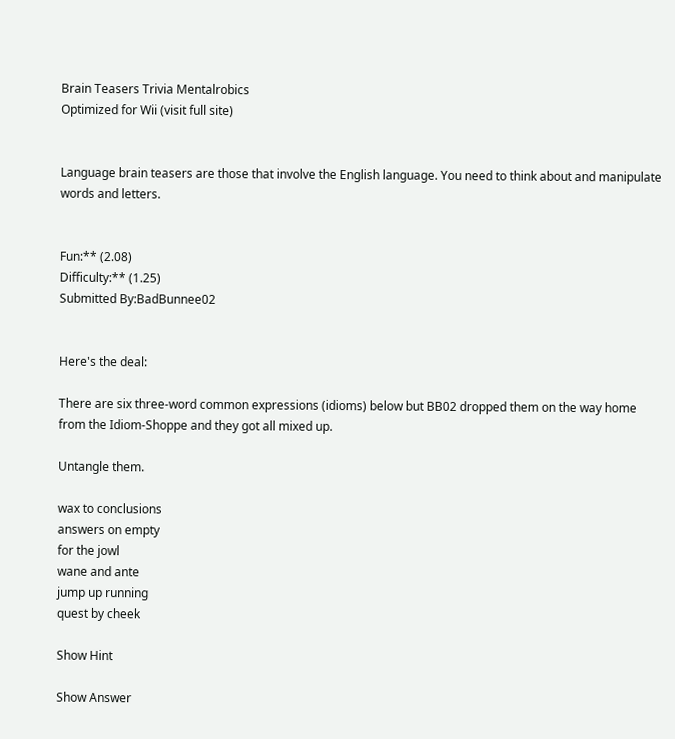Brain Teasers Trivia Mentalrobics
Optimized for Wii (visit full site)


Language brain teasers are those that involve the English language. You need to think about and manipulate words and letters.


Fun:** (2.08)
Difficulty:** (1.25)
Submitted By:BadBunnee02


Here's the deal:

There are six three-word common expressions (idioms) below but BB02 dropped them on the way home from the Idiom-Shoppe and they got all mixed up.

Untangle them.

wax to conclusions
answers on empty
for the jowl
wane and ante
jump up running
quest by cheek

Show Hint

Show Answer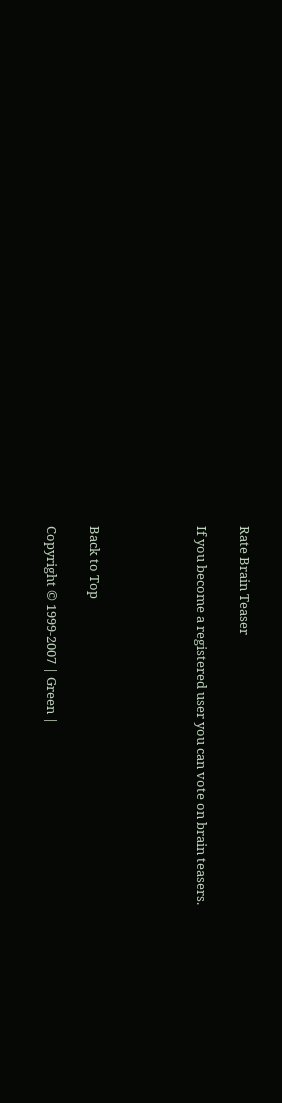Rate Brain Teaser

If you become a registered user you can vote on brain teasers.




Back to Top

Copyright © 1999-2007 | Green |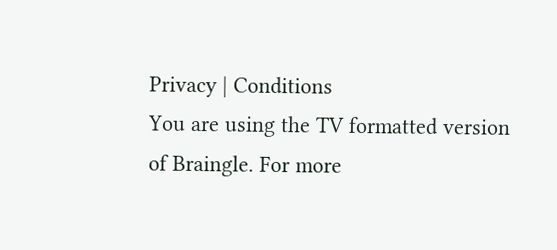Privacy | Conditions
You are using the TV formatted version of Braingle. For more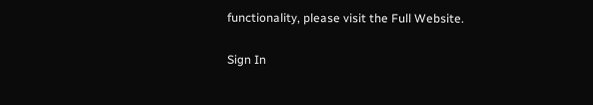functionality, please visit the Full Website.

Sign In